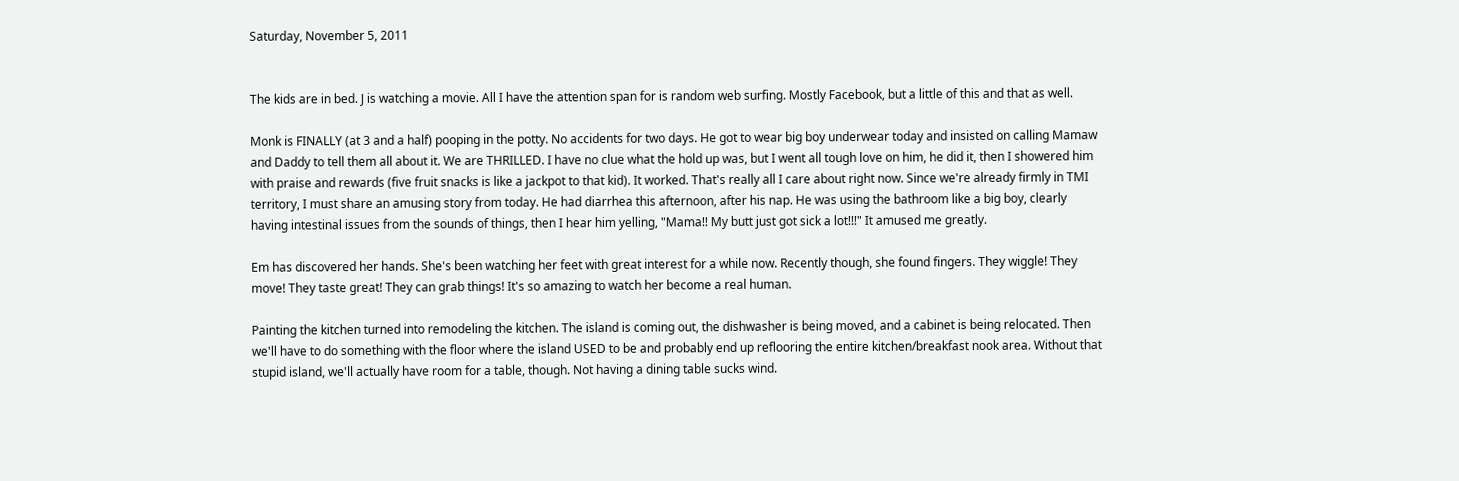Saturday, November 5, 2011


The kids are in bed. J is watching a movie. All I have the attention span for is random web surfing. Mostly Facebook, but a little of this and that as well.

Monk is FINALLY (at 3 and a half) pooping in the potty. No accidents for two days. He got to wear big boy underwear today and insisted on calling Mamaw and Daddy to tell them all about it. We are THRILLED. I have no clue what the hold up was, but I went all tough love on him, he did it, then I showered him with praise and rewards (five fruit snacks is like a jackpot to that kid). It worked. That's really all I care about right now. Since we're already firmly in TMI territory, I must share an amusing story from today. He had diarrhea this afternoon, after his nap. He was using the bathroom like a big boy, clearly having intestinal issues from the sounds of things, then I hear him yelling, "Mama!! My butt just got sick a lot!!!" It amused me greatly.

Em has discovered her hands. She's been watching her feet with great interest for a while now. Recently though, she found fingers. They wiggle! They move! They taste great! They can grab things! It's so amazing to watch her become a real human.

Painting the kitchen turned into remodeling the kitchen. The island is coming out, the dishwasher is being moved, and a cabinet is being relocated. Then we'll have to do something with the floor where the island USED to be and probably end up reflooring the entire kitchen/breakfast nook area. Without that stupid island, we'll actually have room for a table, though. Not having a dining table sucks wind.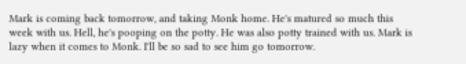Mark is coming back tomorrow, and taking Monk home. He's matured so much this week with us. Hell, he's pooping on the potty. He was also potty trained with us. Mark is lazy when it comes to Monk. I'll be so sad to see him go tomorrow.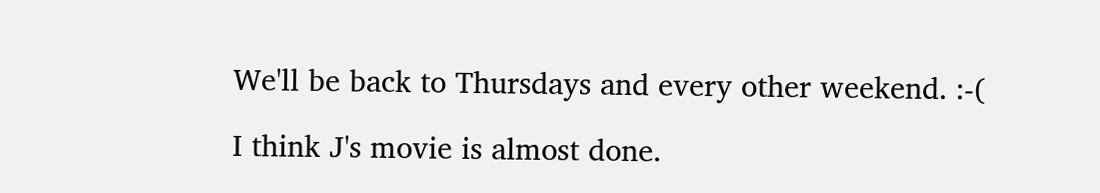We'll be back to Thursdays and every other weekend. :-(

I think J's movie is almost done.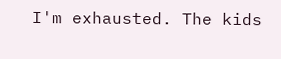I'm exhausted. The kids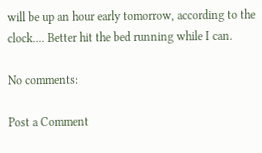will be up an hour early tomorrow, according to the clock.... Better hit the bed running while I can.

No comments:

Post a Comment